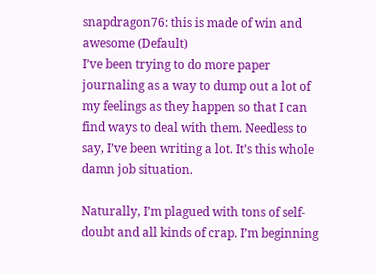snapdragon76: this is made of win and awesome (Default)
I’ve been trying to do more paper journaling as a way to dump out a lot of my feelings as they happen so that I can find ways to deal with them. Needless to say, I’ve been writing a lot. It’s this whole damn job situation.

Naturally, I’m plagued with tons of self-doubt and all kinds of crap. I’m beginning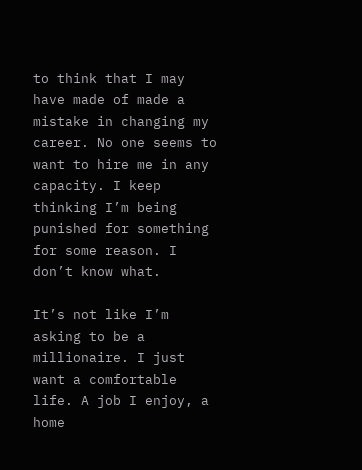to think that I may have made of made a mistake in changing my career. No one seems to want to hire me in any capacity. I keep thinking I’m being punished for something for some reason. I don’t know what.

It’s not like I’m asking to be a millionaire. I just want a comfortable life. A job I enjoy, a home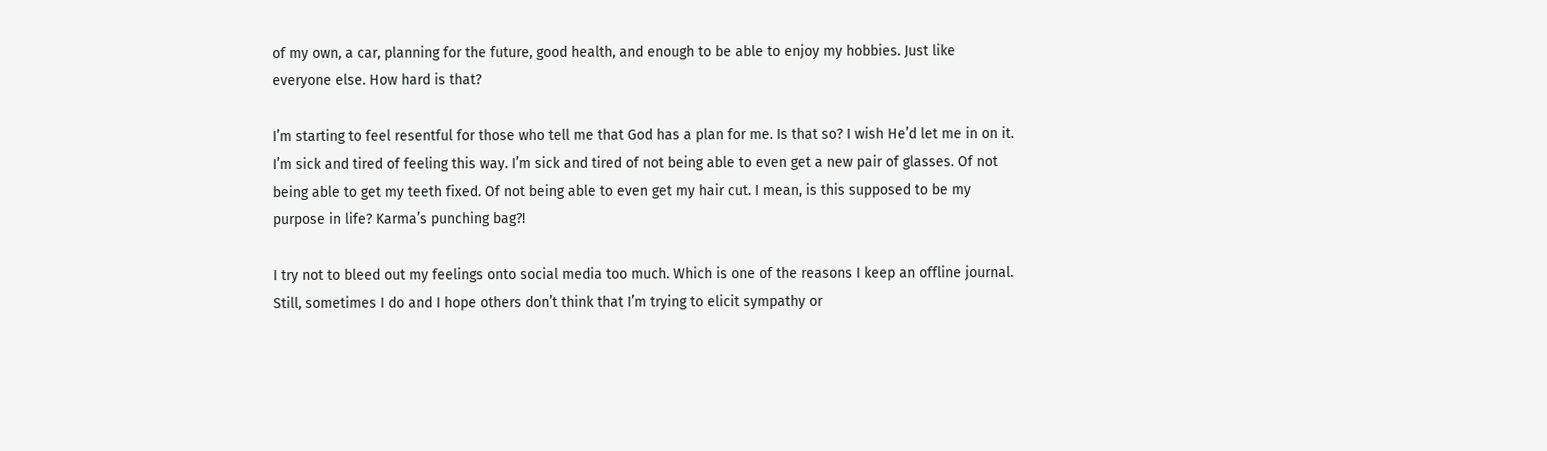of my own, a car, planning for the future, good health, and enough to be able to enjoy my hobbies. Just like everyone else. How hard is that?

I’m starting to feel resentful for those who tell me that God has a plan for me. Is that so? I wish He’d let me in on it. I’m sick and tired of feeling this way. I’m sick and tired of not being able to even get a new pair of glasses. Of not being able to get my teeth fixed. Of not being able to even get my hair cut. I mean, is this supposed to be my purpose in life? Karma’s punching bag?!

I try not to bleed out my feelings onto social media too much. Which is one of the reasons I keep an offline journal. Still, sometimes I do and I hope others don’t think that I’m trying to elicit sympathy or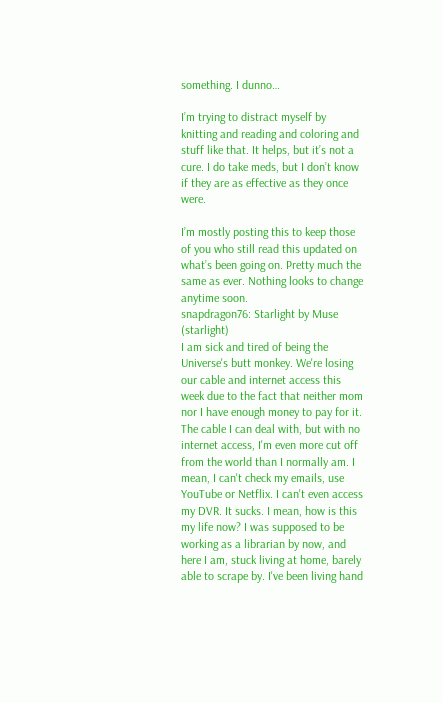something. I dunno…

I’m trying to distract myself by knitting and reading and coloring and stuff like that. It helps, but it’s not a cure. I do take meds, but I don’t know if they are as effective as they once were.

I’m mostly posting this to keep those of you who still read this updated on what’s been going on. Pretty much the same as ever. Nothing looks to change anytime soon.
snapdragon76: Starlight by Muse (starlight)
I am sick and tired of being the Universe's butt monkey. We're losing our cable and internet access this week due to the fact that neither mom nor I have enough money to pay for it. The cable I can deal with, but with no internet access, I'm even more cut off from the world than I normally am. I mean, I can't check my emails, use YouTube or Netflix. I can't even access my DVR. It sucks. I mean, how is this my life now? I was supposed to be working as a librarian by now, and here I am, stuck living at home, barely able to scrape by. I've been living hand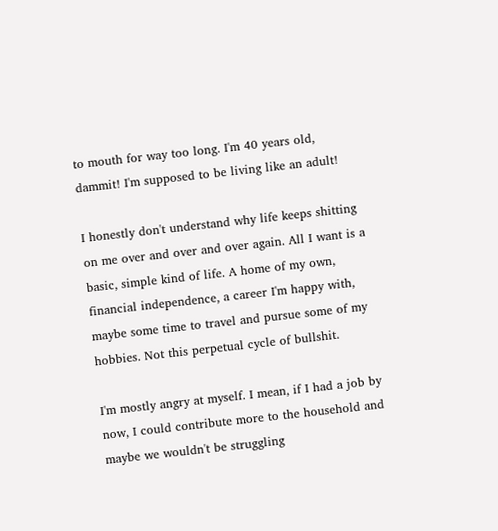to mouth for way too long. I'm 40 years old, dammit! I'm supposed to be living like an adult!

I honestly don't understand why life keeps shitting on me over and over and over again. All I want is a basic, simple kind of life. A home of my own, financial independence, a career I'm happy with, maybe some time to travel and pursue some of my hobbies. Not this perpetual cycle of bullshit.

I'm mostly angry at myself. I mean, if I had a job by now, I could contribute more to the household and maybe we wouldn't be struggling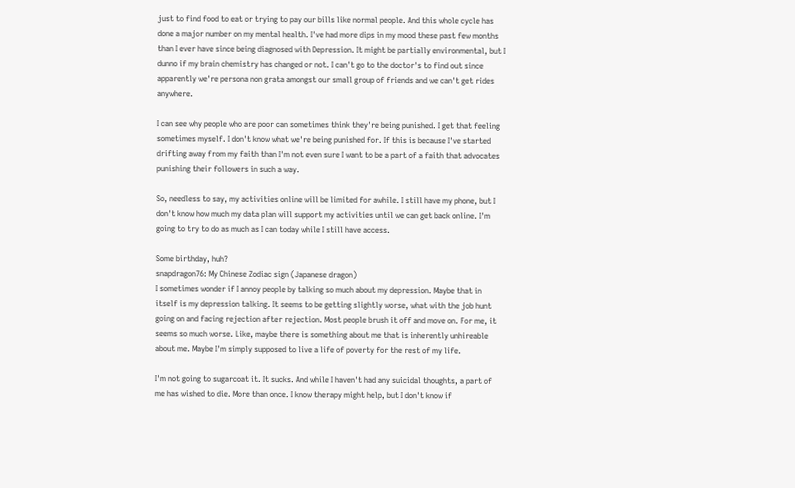just to find food to eat or trying to pay our bills like normal people. And this whole cycle has done a major number on my mental health. I've had more dips in my mood these past few months than I ever have since being diagnosed with Depression. It might be partially environmental, but I dunno if my brain chemistry has changed or not. I can't go to the doctor's to find out since apparently we're persona non grata amongst our small group of friends and we can't get rides anywhere.

I can see why people who are poor can sometimes think they're being punished. I get that feeling sometimes myself. I don't know what we're being punished for. If this is because I've started drifting away from my faith than I'm not even sure I want to be a part of a faith that advocates punishing their followers in such a way.

So, needless to say, my activities online will be limited for awhile. I still have my phone, but I don't know how much my data plan will support my activities until we can get back online. I'm going to try to do as much as I can today while I still have access.

Some birthday, huh?
snapdragon76: My Chinese Zodiac sign (Japanese dragon)
I sometimes wonder if I annoy people by talking so much about my depression. Maybe that in itself is my depression talking. It seems to be getting slightly worse, what with the job hunt going on and facing rejection after rejection. Most people brush it off and move on. For me, it seems so much worse. Like, maybe there is something about me that is inherently unhireable about me. Maybe I'm simply supposed to live a life of poverty for the rest of my life.

I'm not going to sugarcoat it. It sucks. And while I haven't had any suicidal thoughts, a part of me has wished to die. More than once. I know therapy might help, but I don't know if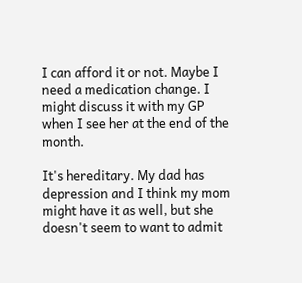I can afford it or not. Maybe I need a medication change. I might discuss it with my GP when I see her at the end of the month.

It's hereditary. My dad has depression and I think my mom might have it as well, but she doesn't seem to want to admit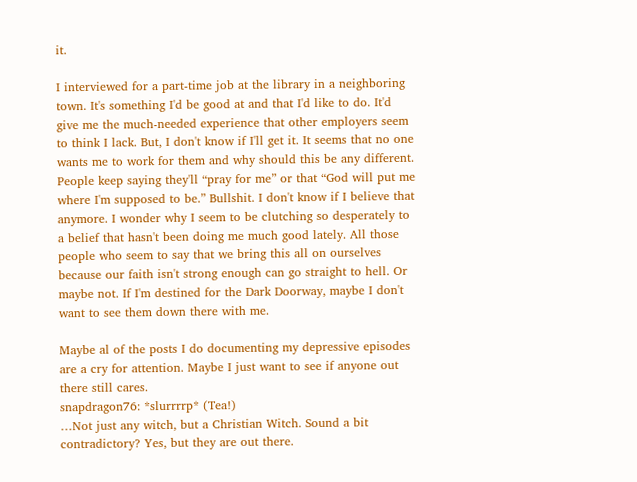it.

I interviewed for a part-time job at the library in a neighboring town. It's something I'd be good at and that I'd like to do. It'd give me the much-needed experience that other employers seem to think I lack. But, I don't know if I'll get it. It seems that no one wants me to work for them and why should this be any different. People keep saying they'll “pray for me” or that “God will put me where I'm supposed to be.” Bullshit. I don't know if I believe that anymore. I wonder why I seem to be clutching so desperately to a belief that hasn't been doing me much good lately. All those people who seem to say that we bring this all on ourselves because our faith isn't strong enough can go straight to hell. Or maybe not. If I'm destined for the Dark Doorway, maybe I don't want to see them down there with me.

Maybe al of the posts I do documenting my depressive episodes are a cry for attention. Maybe I just want to see if anyone out there still cares.
snapdragon76: *slurrrrp* (Tea!)
…Not just any witch, but a Christian Witch. Sound a bit contradictory? Yes, but they are out there.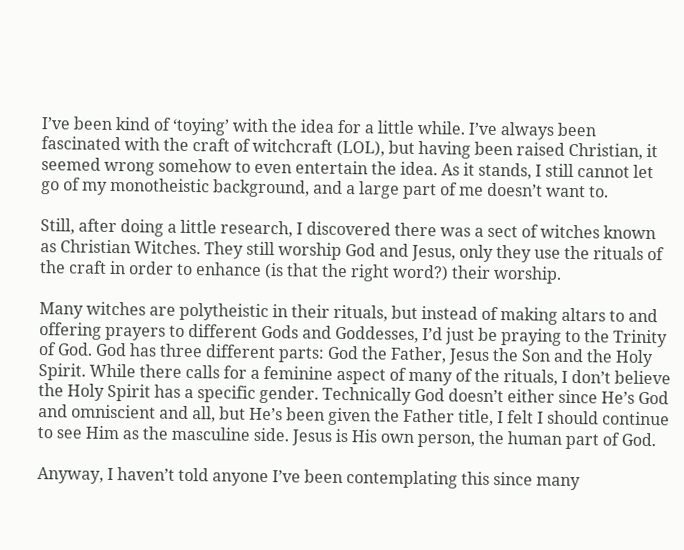I’ve been kind of ‘toying’ with the idea for a little while. I’ve always been fascinated with the craft of witchcraft (LOL), but having been raised Christian, it seemed wrong somehow to even entertain the idea. As it stands, I still cannot let go of my monotheistic background, and a large part of me doesn’t want to.

Still, after doing a little research, I discovered there was a sect of witches known as Christian Witches. They still worship God and Jesus, only they use the rituals of the craft in order to enhance (is that the right word?) their worship.

Many witches are polytheistic in their rituals, but instead of making altars to and offering prayers to different Gods and Goddesses, I’d just be praying to the Trinity of God. God has three different parts: God the Father, Jesus the Son and the Holy Spirit. While there calls for a feminine aspect of many of the rituals, I don’t believe the Holy Spirit has a specific gender. Technically God doesn’t either since He’s God and omniscient and all, but He’s been given the Father title, I felt I should continue to see Him as the masculine side. Jesus is His own person, the human part of God.

Anyway, I haven’t told anyone I’ve been contemplating this since many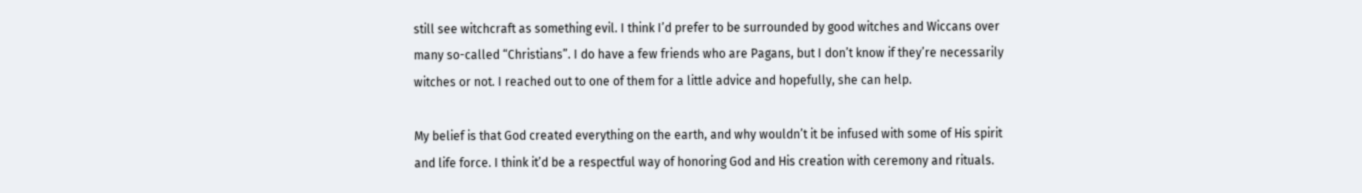still see witchcraft as something evil. I think I’d prefer to be surrounded by good witches and Wiccans over many so-called “Christians”. I do have a few friends who are Pagans, but I don’t know if they’re necessarily witches or not. I reached out to one of them for a little advice and hopefully, she can help.

My belief is that God created everything on the earth, and why wouldn’t it be infused with some of His spirit and life force. I think it’d be a respectful way of honoring God and His creation with ceremony and rituals.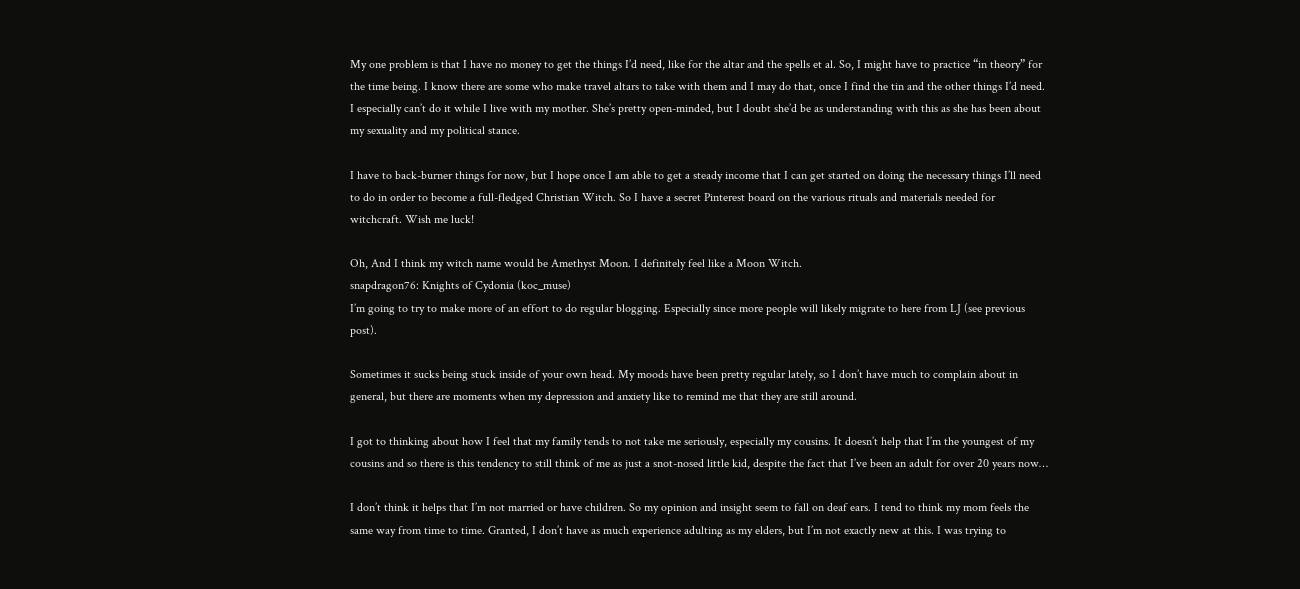My one problem is that I have no money to get the things I’d need, like for the altar and the spells et al. So, I might have to practice “in theory” for the time being. I know there are some who make travel altars to take with them and I may do that, once I find the tin and the other things I’d need. I especially can’t do it while I live with my mother. She’s pretty open-minded, but I doubt she’d be as understanding with this as she has been about my sexuality and my political stance.

I have to back-burner things for now, but I hope once I am able to get a steady income that I can get started on doing the necessary things I’ll need to do in order to become a full-fledged Christian Witch. So I have a secret Pinterest board on the various rituals and materials needed for witchcraft. Wish me luck!

Oh, And I think my witch name would be Amethyst Moon. I definitely feel like a Moon Witch.
snapdragon76: Knights of Cydonia (koc_muse)
I’m going to try to make more of an effort to do regular blogging. Especially since more people will likely migrate to here from LJ (see previous post).

Sometimes it sucks being stuck inside of your own head. My moods have been pretty regular lately, so I don’t have much to complain about in general, but there are moments when my depression and anxiety like to remind me that they are still around.

I got to thinking about how I feel that my family tends to not take me seriously, especially my cousins. It doesn’t help that I’m the youngest of my cousins and so there is this tendency to still think of me as just a snot-nosed little kid, despite the fact that I’ve been an adult for over 20 years now…

I don’t think it helps that I’m not married or have children. So my opinion and insight seem to fall on deaf ears. I tend to think my mom feels the same way from time to time. Granted, I don’t have as much experience adulting as my elders, but I’m not exactly new at this. I was trying to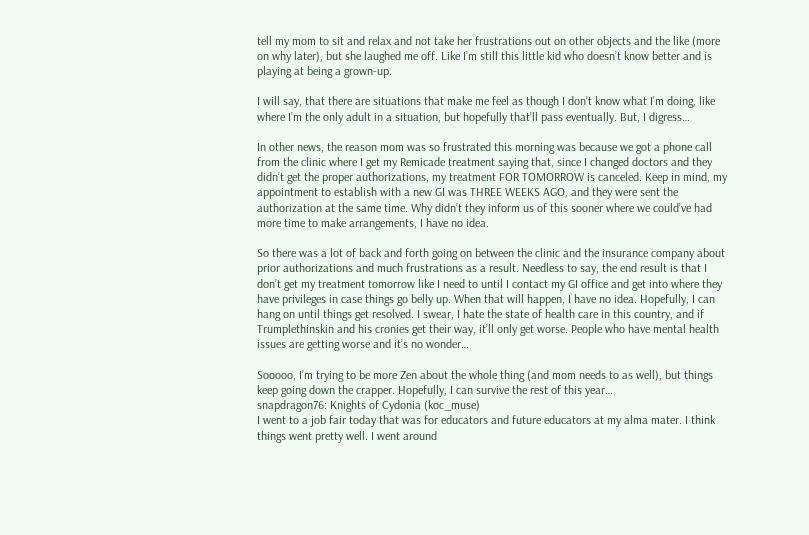tell my mom to sit and relax and not take her frustrations out on other objects and the like (more on why later), but she laughed me off. Like I’m still this little kid who doesn’t know better and is playing at being a grown-up.

I will say, that there are situations that make me feel as though I don’t know what I’m doing, like where I’m the only adult in a situation, but hopefully that’ll pass eventually. But, I digress…

In other news, the reason mom was so frustrated this morning was because we got a phone call from the clinic where I get my Remicade treatment saying that, since I changed doctors and they didn’t get the proper authorizations, my treatment FOR TOMORROW is canceled. Keep in mind, my appointment to establish with a new GI was THREE WEEKS AGO, and they were sent the authorization at the same time. Why didn’t they inform us of this sooner where we could’ve had more time to make arrangements, I have no idea.

So there was a lot of back and forth going on between the clinic and the insurance company about prior authorizations and much frustrations as a result. Needless to say, the end result is that I don’t get my treatment tomorrow like I need to until I contact my GI office and get into where they have privileges in case things go belly up. When that will happen, I have no idea. Hopefully, I can hang on until things get resolved. I swear, I hate the state of health care in this country, and if Trumplethinskin and his cronies get their way, it’ll only get worse. People who have mental health issues are getting worse and it’s no wonder…

Sooooo, I’m trying to be more Zen about the whole thing (and mom needs to as well), but things keep going down the crapper. Hopefully, I can survive the rest of this year…
snapdragon76: Knights of Cydonia (koc_muse)
I went to a job fair today that was for educators and future educators at my alma mater. I think things went pretty well. I went around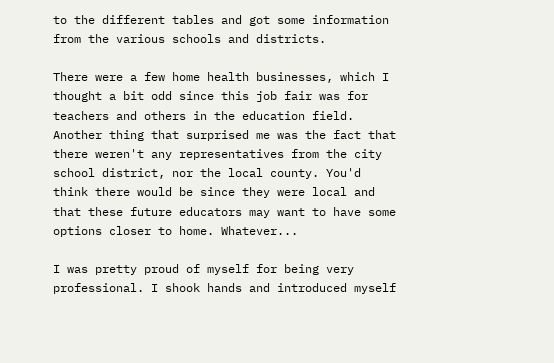to the different tables and got some information from the various schools and districts.

There were a few home health businesses, which I thought a bit odd since this job fair was for teachers and others in the education field. Another thing that surprised me was the fact that there weren't any representatives from the city school district, nor the local county. You'd think there would be since they were local and that these future educators may want to have some options closer to home. Whatever...

I was pretty proud of myself for being very professional. I shook hands and introduced myself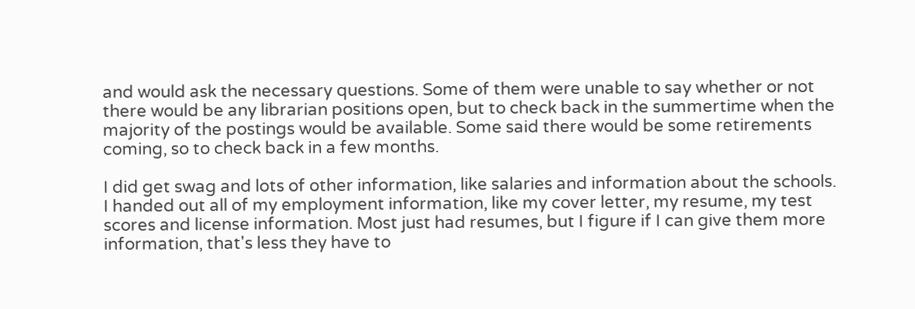and would ask the necessary questions. Some of them were unable to say whether or not there would be any librarian positions open, but to check back in the summertime when the majority of the postings would be available. Some said there would be some retirements coming, so to check back in a few months.

I did get swag and lots of other information, like salaries and information about the schools. I handed out all of my employment information, like my cover letter, my resume, my test scores and license information. Most just had resumes, but I figure if I can give them more information, that's less they have to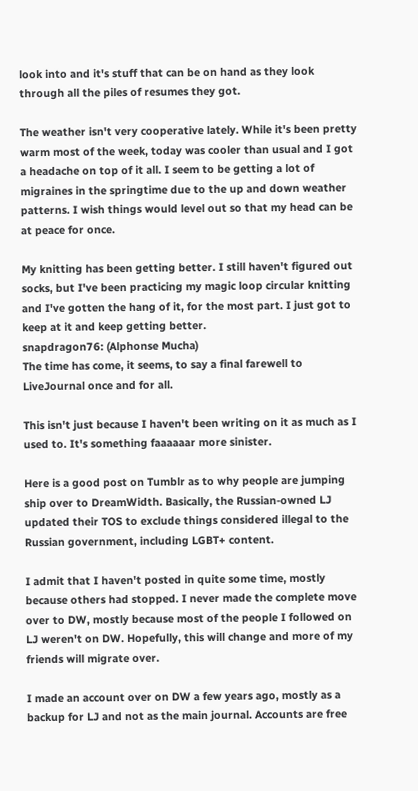look into and it's stuff that can be on hand as they look through all the piles of resumes they got.

The weather isn't very cooperative lately. While it's been pretty warm most of the week, today was cooler than usual and I got a headache on top of it all. I seem to be getting a lot of migraines in the springtime due to the up and down weather patterns. I wish things would level out so that my head can be at peace for once.

My knitting has been getting better. I still haven't figured out socks, but I've been practicing my magic loop circular knitting and I've gotten the hang of it, for the most part. I just got to keep at it and keep getting better.
snapdragon76: (Alphonse Mucha)
The time has come, it seems, to say a final farewell to LiveJournal once and for all.

This isn't just because I haven't been writing on it as much as I used to. It's something faaaaaar more sinister.

Here is a good post on Tumblr as to why people are jumping ship over to DreamWidth. Basically, the Russian-owned LJ updated their TOS to exclude things considered illegal to the Russian government, including LGBT+ content.

I admit that I haven't posted in quite some time, mostly because others had stopped. I never made the complete move over to DW, mostly because most of the people I followed on LJ weren't on DW. Hopefully, this will change and more of my friends will migrate over.

I made an account over on DW a few years ago, mostly as a backup for LJ and not as the main journal. Accounts are free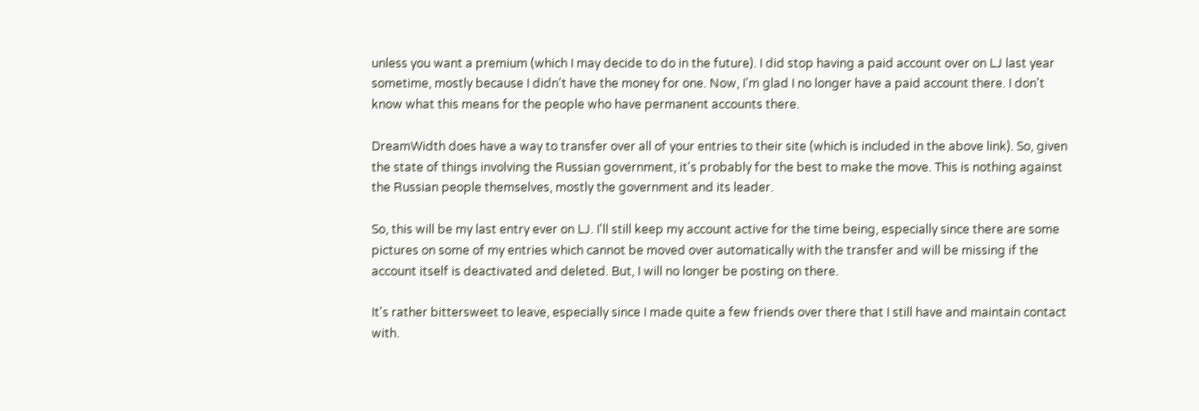unless you want a premium (which I may decide to do in the future). I did stop having a paid account over on LJ last year sometime, mostly because I didn't have the money for one. Now, I'm glad I no longer have a paid account there. I don't know what this means for the people who have permanent accounts there.

DreamWidth does have a way to transfer over all of your entries to their site (which is included in the above link). So, given the state of things involving the Russian government, it's probably for the best to make the move. This is nothing against the Russian people themselves, mostly the government and its leader.

So, this will be my last entry ever on LJ. I'll still keep my account active for the time being, especially since there are some pictures on some of my entries which cannot be moved over automatically with the transfer and will be missing if the account itself is deactivated and deleted. But, I will no longer be posting on there.

It's rather bittersweet to leave, especially since I made quite a few friends over there that I still have and maintain contact with.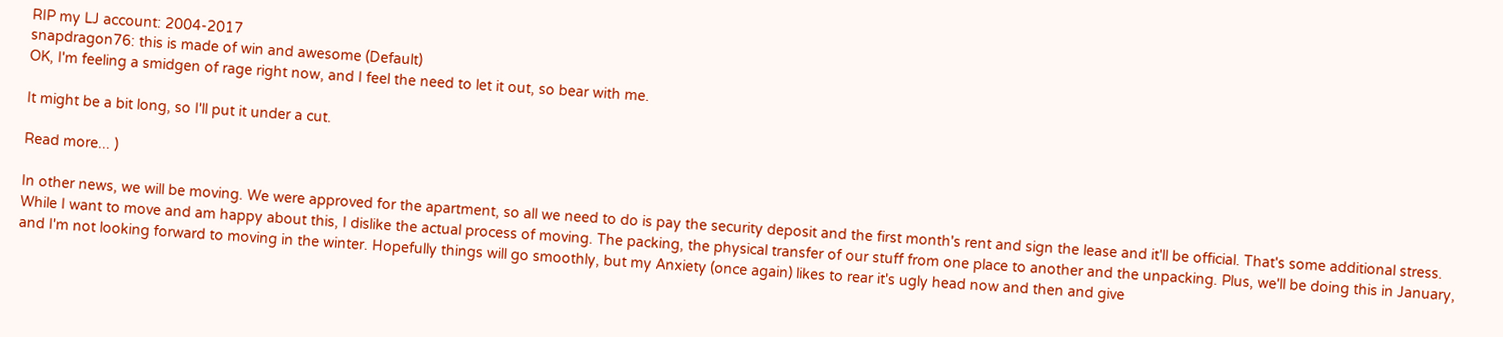RIP my LJ account: 2004-2017
snapdragon76: this is made of win and awesome (Default)
OK, I'm feeling a smidgen of rage right now, and I feel the need to let it out, so bear with me.

It might be a bit long, so I'll put it under a cut.

Read more... )

In other news, we will be moving. We were approved for the apartment, so all we need to do is pay the security deposit and the first month's rent and sign the lease and it'll be official. That's some additional stress. While I want to move and am happy about this, I dislike the actual process of moving. The packing, the physical transfer of our stuff from one place to another and the unpacking. Plus, we'll be doing this in January, and I'm not looking forward to moving in the winter. Hopefully things will go smoothly, but my Anxiety (once again) likes to rear it's ugly head now and then and give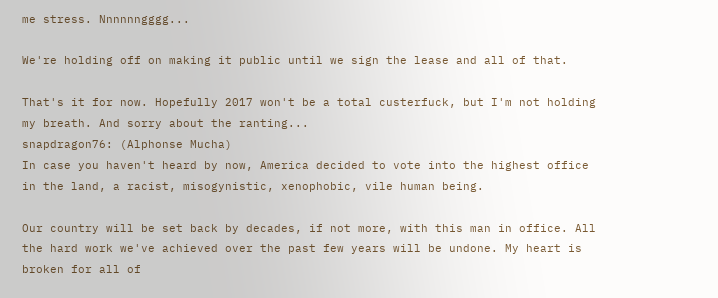me stress. Nnnnnngggg...

We're holding off on making it public until we sign the lease and all of that.

That's it for now. Hopefully 2017 won't be a total custerfuck, but I'm not holding my breath. And sorry about the ranting...
snapdragon76: (Alphonse Mucha)
In case you haven't heard by now, America decided to vote into the highest office in the land, a racist, misogynistic, xenophobic, vile human being.

Our country will be set back by decades, if not more, with this man in office. All the hard work we've achieved over the past few years will be undone. My heart is broken for all of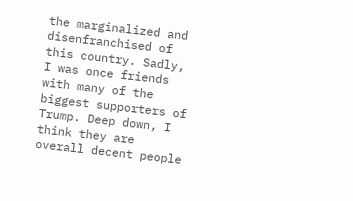the marginalized and disenfranchised of this country. Sadly, I was once friends with many of the biggest supporters of Trump. Deep down, I think they are overall decent people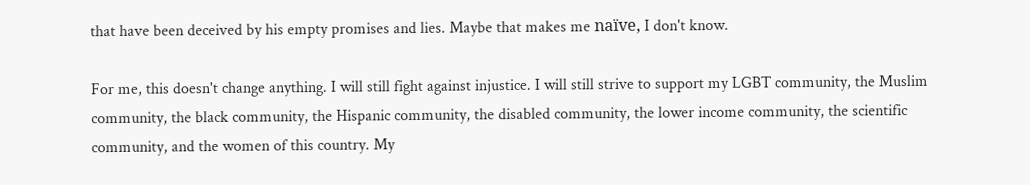that have been deceived by his empty promises and lies. Maybe that makes me naïve, I don't know.

For me, this doesn't change anything. I will still fight against injustice. I will still strive to support my LGBT community, the Muslim community, the black community, the Hispanic community, the disabled community, the lower income community, the scientific community, and the women of this country. My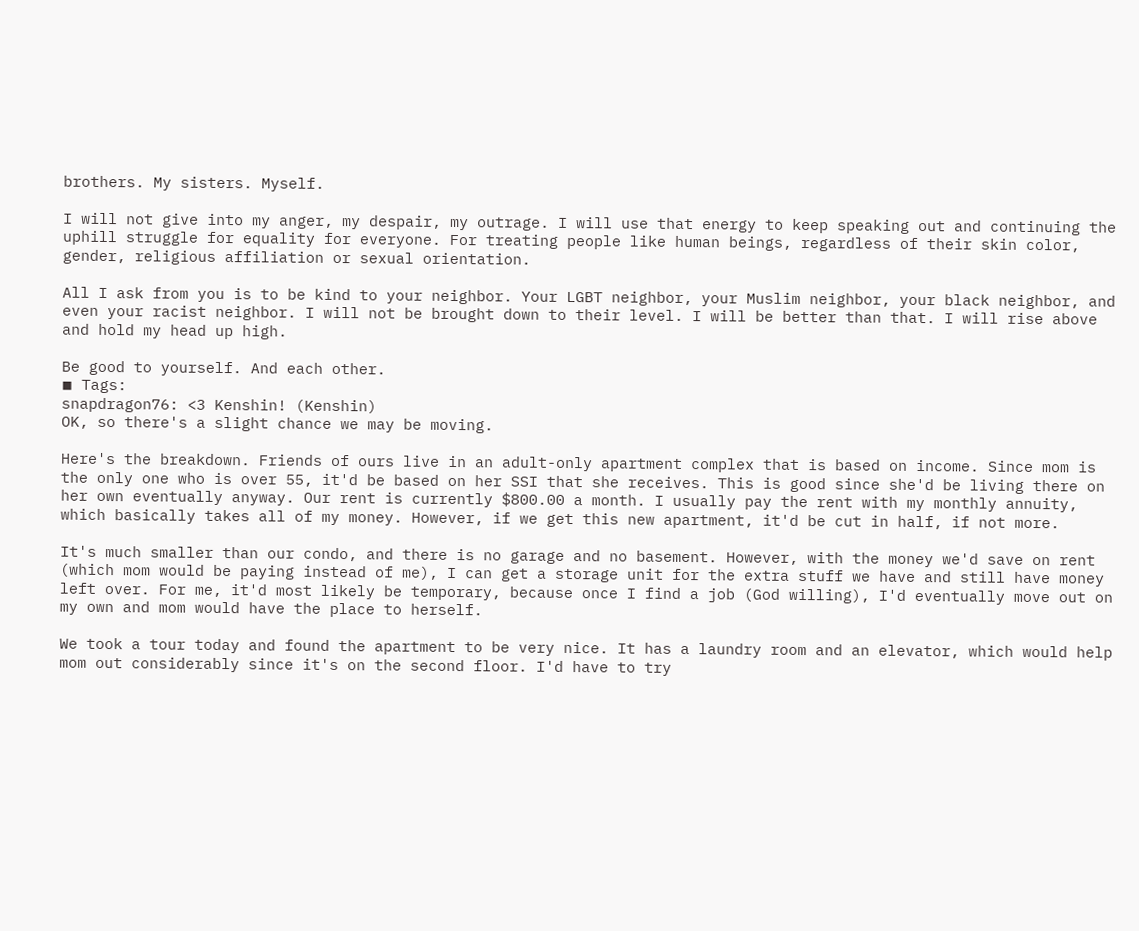brothers. My sisters. Myself.

I will not give into my anger, my despair, my outrage. I will use that energy to keep speaking out and continuing the uphill struggle for equality for everyone. For treating people like human beings, regardless of their skin color, gender, religious affiliation or sexual orientation.

All I ask from you is to be kind to your neighbor. Your LGBT neighbor, your Muslim neighbor, your black neighbor, and even your racist neighbor. I will not be brought down to their level. I will be better than that. I will rise above and hold my head up high.

Be good to yourself. And each other.
◾ Tags:
snapdragon76: <3 Kenshin! (Kenshin)
OK, so there's a slight chance we may be moving.

Here's the breakdown. Friends of ours live in an adult-only apartment complex that is based on income. Since mom is the only one who is over 55, it'd be based on her SSI that she receives. This is good since she'd be living there on her own eventually anyway. Our rent is currently $800.00 a month. I usually pay the rent with my monthly annuity, which basically takes all of my money. However, if we get this new apartment, it'd be cut in half, if not more.

It's much smaller than our condo, and there is no garage and no basement. However, with the money we'd save on rent (which mom would be paying instead of me), I can get a storage unit for the extra stuff we have and still have money left over. For me, it'd most likely be temporary, because once I find a job (God willing), I'd eventually move out on my own and mom would have the place to herself.

We took a tour today and found the apartment to be very nice. It has a laundry room and an elevator, which would help mom out considerably since it's on the second floor. I'd have to try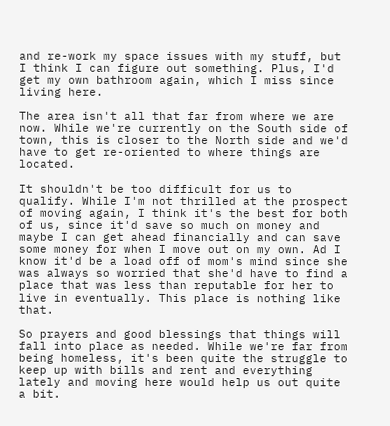and re-work my space issues with my stuff, but I think I can figure out something. Plus, I'd get my own bathroom again, which I miss since living here.

The area isn't all that far from where we are now. While we're currently on the South side of town, this is closer to the North side and we'd have to get re-oriented to where things are located.

It shouldn't be too difficult for us to qualify. While I'm not thrilled at the prospect of moving again, I think it's the best for both of us, since it'd save so much on money and maybe I can get ahead financially and can save some money for when I move out on my own. Ad I know it'd be a load off of mom's mind since she was always so worried that she'd have to find a place that was less than reputable for her to live in eventually. This place is nothing like that.

So prayers and good blessings that things will fall into place as needed. While we're far from being homeless, it's been quite the struggle to keep up with bills and rent and everything lately and moving here would help us out quite a bit.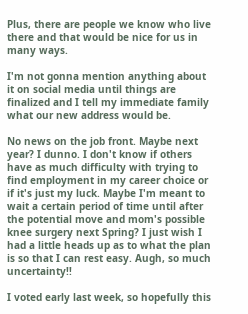Plus, there are people we know who live there and that would be nice for us in many ways.

I'm not gonna mention anything about it on social media until things are finalized and I tell my immediate family what our new address would be.

No news on the job front. Maybe next year? I dunno. I don't know if others have as much difficulty with trying to find employment in my career choice or if it's just my luck. Maybe I'm meant to wait a certain period of time until after the potential move and mom's possible knee surgery next Spring? I just wish I had a little heads up as to what the plan is so that I can rest easy. Augh, so much uncertainty!!

I voted early last week, so hopefully this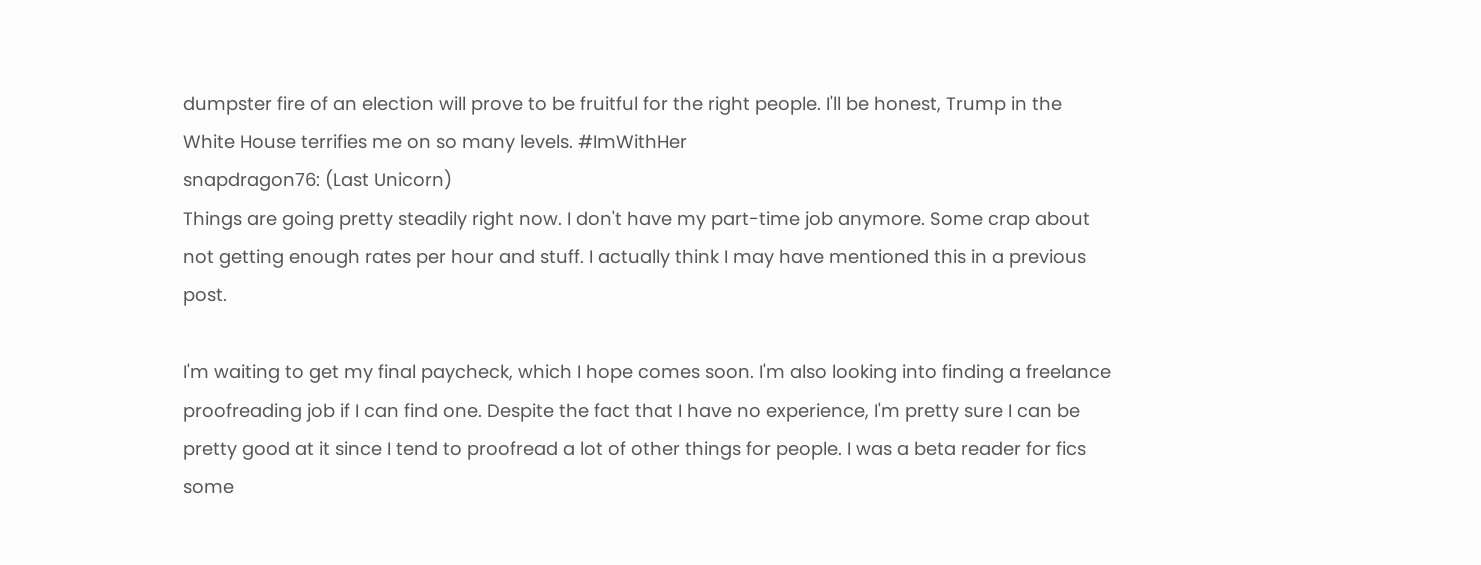dumpster fire of an election will prove to be fruitful for the right people. I'll be honest, Trump in the White House terrifies me on so many levels. #ImWithHer
snapdragon76: (Last Unicorn)
Things are going pretty steadily right now. I don't have my part-time job anymore. Some crap about not getting enough rates per hour and stuff. I actually think I may have mentioned this in a previous post.

I'm waiting to get my final paycheck, which I hope comes soon. I'm also looking into finding a freelance proofreading job if I can find one. Despite the fact that I have no experience, I'm pretty sure I can be pretty good at it since I tend to proofread a lot of other things for people. I was a beta reader for fics some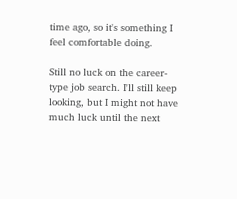time ago, so it's something I feel comfortable doing.

Still no luck on the career-type job search. I'll still keep looking, but I might not have much luck until the next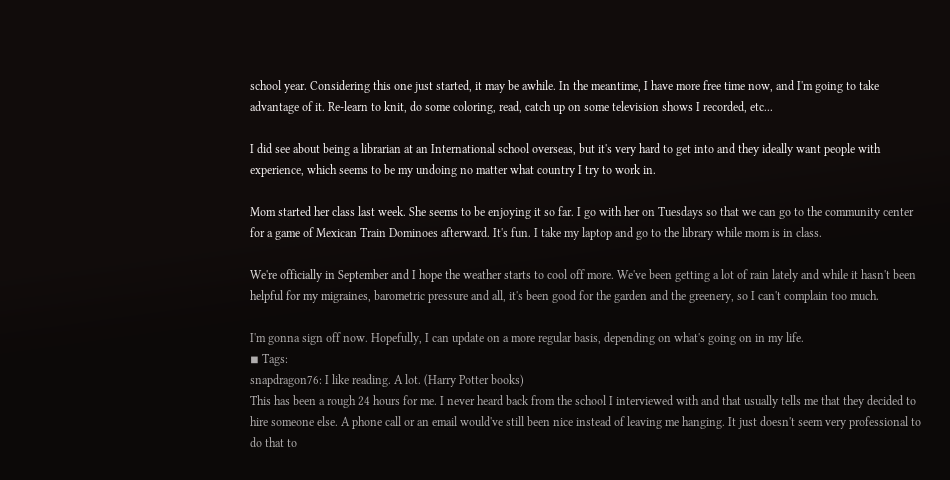school year. Considering this one just started, it may be awhile. In the meantime, I have more free time now, and I'm going to take advantage of it. Re-learn to knit, do some coloring, read, catch up on some television shows I recorded, etc...

I did see about being a librarian at an International school overseas, but it's very hard to get into and they ideally want people with experience, which seems to be my undoing no matter what country I try to work in.

Mom started her class last week. She seems to be enjoying it so far. I go with her on Tuesdays so that we can go to the community center for a game of Mexican Train Dominoes afterward. It's fun. I take my laptop and go to the library while mom is in class.

We're officially in September and I hope the weather starts to cool off more. We've been getting a lot of rain lately and while it hasn't been helpful for my migraines, barometric pressure and all, it's been good for the garden and the greenery, so I can't complain too much.

I'm gonna sign off now. Hopefully, I can update on a more regular basis, depending on what's going on in my life.
◾ Tags:
snapdragon76: I like reading. A lot. (Harry Potter books)
This has been a rough 24 hours for me. I never heard back from the school I interviewed with and that usually tells me that they decided to hire someone else. A phone call or an email would've still been nice instead of leaving me hanging. It just doesn't seem very professional to do that to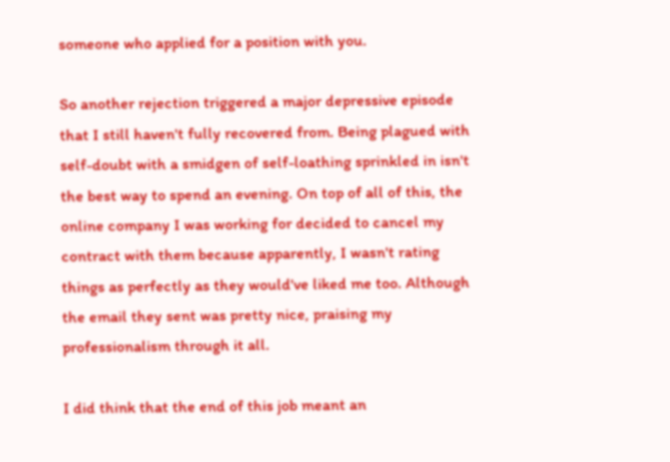someone who applied for a position with you.

So another rejection triggered a major depressive episode that I still haven't fully recovered from. Being plagued with self-doubt with a smidgen of self-loathing sprinkled in isn't the best way to spend an evening. On top of all of this, the online company I was working for decided to cancel my contract with them because apparently, I wasn't rating things as perfectly as they would've liked me too. Although the email they sent was pretty nice, praising my professionalism through it all.

I did think that the end of this job meant an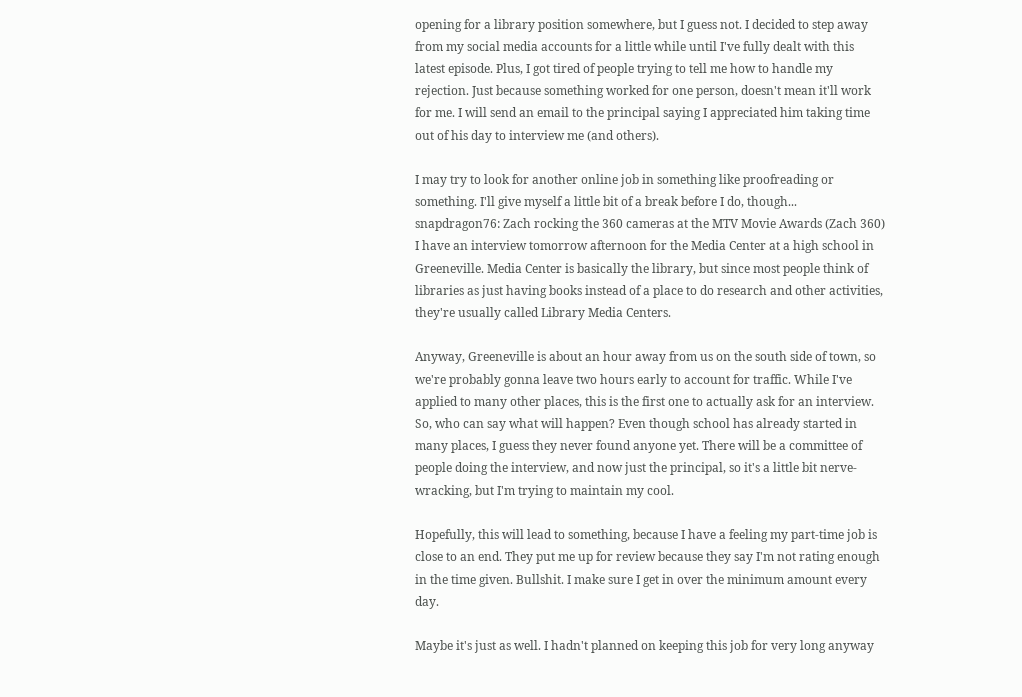opening for a library position somewhere, but I guess not. I decided to step away from my social media accounts for a little while until I've fully dealt with this latest episode. Plus, I got tired of people trying to tell me how to handle my rejection. Just because something worked for one person, doesn't mean it'll work for me. I will send an email to the principal saying I appreciated him taking time out of his day to interview me (and others).

I may try to look for another online job in something like proofreading or something. I'll give myself a little bit of a break before I do, though...
snapdragon76: Zach rocking the 360 cameras at the MTV Movie Awards (Zach 360)
I have an interview tomorrow afternoon for the Media Center at a high school in Greeneville. Media Center is basically the library, but since most people think of libraries as just having books instead of a place to do research and other activities, they're usually called Library Media Centers.

Anyway, Greeneville is about an hour away from us on the south side of town, so we're probably gonna leave two hours early to account for traffic. While I've applied to many other places, this is the first one to actually ask for an interview. So, who can say what will happen? Even though school has already started in many places, I guess they never found anyone yet. There will be a committee of people doing the interview, and now just the principal, so it's a little bit nerve-wracking, but I'm trying to maintain my cool.

Hopefully, this will lead to something, because I have a feeling my part-time job is close to an end. They put me up for review because they say I'm not rating enough in the time given. Bullshit. I make sure I get in over the minimum amount every day.

Maybe it's just as well. I hadn't planned on keeping this job for very long anyway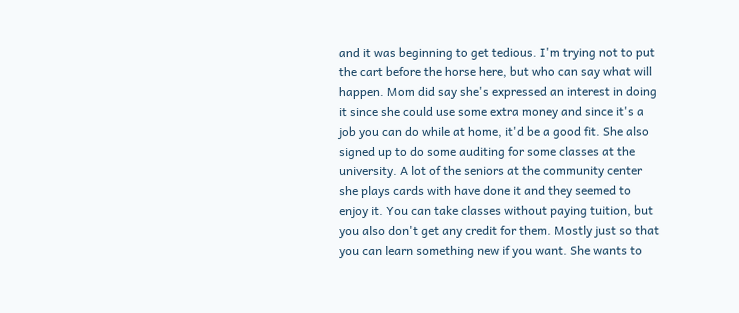and it was beginning to get tedious. I'm trying not to put the cart before the horse here, but who can say what will happen. Mom did say she's expressed an interest in doing it since she could use some extra money and since it's a job you can do while at home, it'd be a good fit. She also signed up to do some auditing for some classes at the university. A lot of the seniors at the community center she plays cards with have done it and they seemed to enjoy it. You can take classes without paying tuition, but you also don't get any credit for them. Mostly just so that you can learn something new if you want. She wants to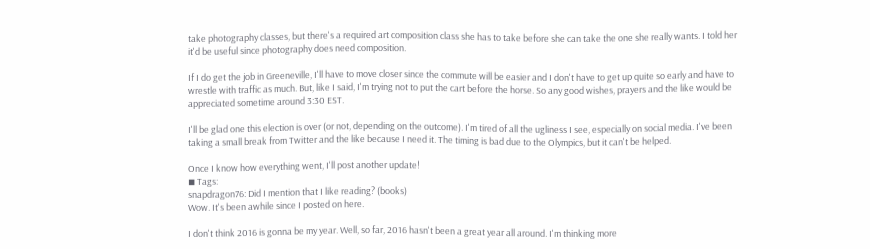take photography classes, but there's a required art composition class she has to take before she can take the one she really wants. I told her it'd be useful since photography does need composition.

If I do get the job in Greeneville, I'll have to move closer since the commute will be easier and I don't have to get up quite so early and have to wrestle with traffic as much. But, like I said, I'm trying not to put the cart before the horse. So any good wishes, prayers and the like would be appreciated sometime around 3:30 EST.

I'll be glad one this election is over (or not, depending on the outcome). I'm tired of all the ugliness I see, especially on social media. I've been taking a small break from Twitter and the like because I need it. The timing is bad due to the Olympics, but it can't be helped.

Once I know how everything went, I'll post another update!
◾ Tags:
snapdragon76: Did I mention that I like reading? (books)
Wow. It's been awhile since I posted on here.

I don't think 2016 is gonna be my year. Well, so far, 2016 hasn't been a great year all around. I'm thinking more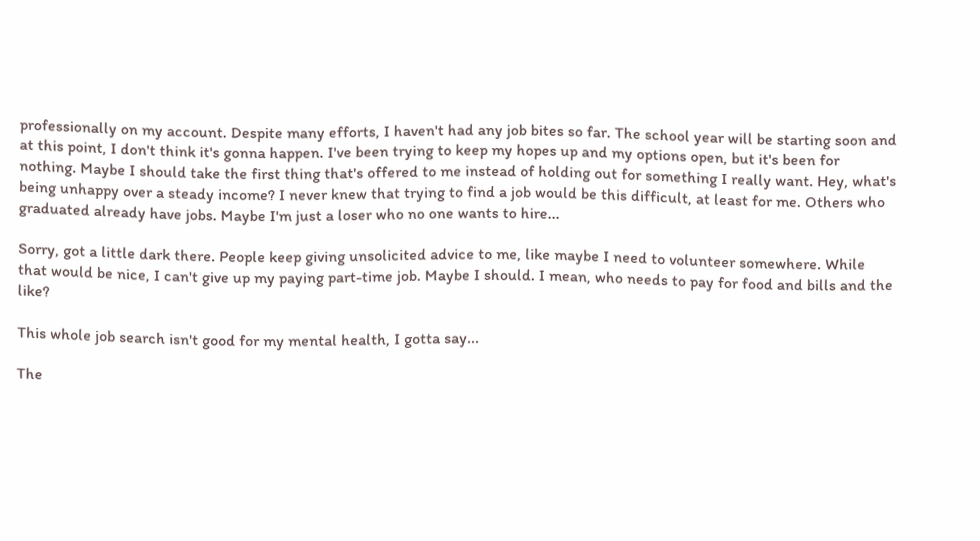professionally on my account. Despite many efforts, I haven't had any job bites so far. The school year will be starting soon and at this point, I don't think it's gonna happen. I've been trying to keep my hopes up and my options open, but it's been for nothing. Maybe I should take the first thing that's offered to me instead of holding out for something I really want. Hey, what's being unhappy over a steady income? I never knew that trying to find a job would be this difficult, at least for me. Others who graduated already have jobs. Maybe I'm just a loser who no one wants to hire...

Sorry, got a little dark there. People keep giving unsolicited advice to me, like maybe I need to volunteer somewhere. While that would be nice, I can't give up my paying part-time job. Maybe I should. I mean, who needs to pay for food and bills and the like?

This whole job search isn't good for my mental health, I gotta say...

The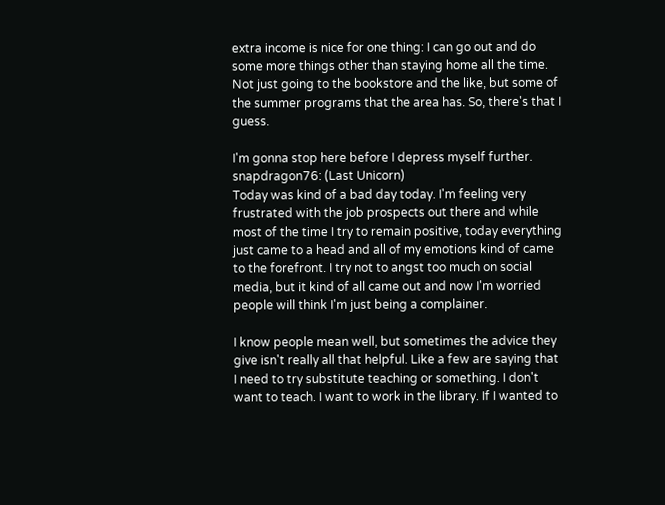extra income is nice for one thing: I can go out and do some more things other than staying home all the time. Not just going to the bookstore and the like, but some of the summer programs that the area has. So, there's that I guess.

I'm gonna stop here before I depress myself further.
snapdragon76: (Last Unicorn)
Today was kind of a bad day today. I'm feeling very frustrated with the job prospects out there and while most of the time I try to remain positive, today everything just came to a head and all of my emotions kind of came to the forefront. I try not to angst too much on social media, but it kind of all came out and now I'm worried people will think I'm just being a complainer.

I know people mean well, but sometimes the advice they give isn't really all that helpful. Like a few are saying that I need to try substitute teaching or something. I don't want to teach. I want to work in the library. If I wanted to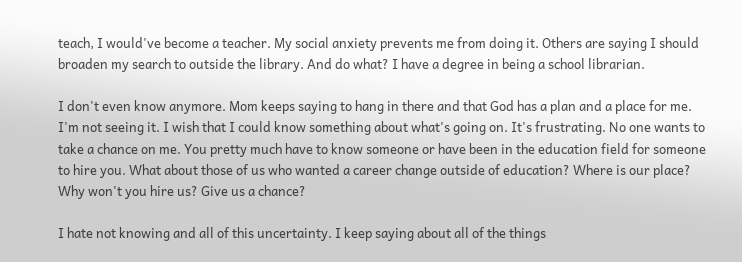teach, I would've become a teacher. My social anxiety prevents me from doing it. Others are saying I should broaden my search to outside the library. And do what? I have a degree in being a school librarian.

I don't even know anymore. Mom keeps saying to hang in there and that God has a plan and a place for me. I'm not seeing it. I wish that I could know something about what's going on. It's frustrating. No one wants to take a chance on me. You pretty much have to know someone or have been in the education field for someone to hire you. What about those of us who wanted a career change outside of education? Where is our place? Why won't you hire us? Give us a chance?

I hate not knowing and all of this uncertainty. I keep saying about all of the things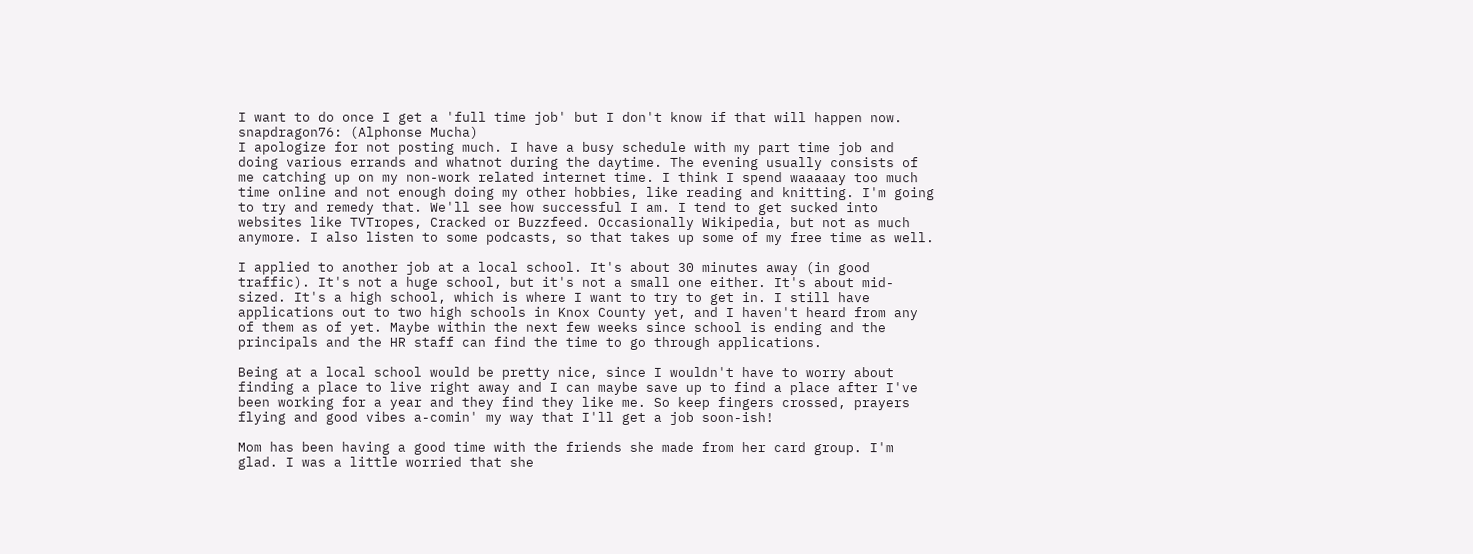I want to do once I get a 'full time job' but I don't know if that will happen now.
snapdragon76: (Alphonse Mucha)
I apologize for not posting much. I have a busy schedule with my part time job and doing various errands and whatnot during the daytime. The evening usually consists of me catching up on my non-work related internet time. I think I spend waaaaay too much time online and not enough doing my other hobbies, like reading and knitting. I'm going to try and remedy that. We'll see how successful I am. I tend to get sucked into websites like TVTropes, Cracked or Buzzfeed. Occasionally Wikipedia, but not as much anymore. I also listen to some podcasts, so that takes up some of my free time as well.

I applied to another job at a local school. It's about 30 minutes away (in good traffic). It's not a huge school, but it's not a small one either. It's about mid-sized. It's a high school, which is where I want to try to get in. I still have applications out to two high schools in Knox County yet, and I haven't heard from any of them as of yet. Maybe within the next few weeks since school is ending and the principals and the HR staff can find the time to go through applications.

Being at a local school would be pretty nice, since I wouldn't have to worry about finding a place to live right away and I can maybe save up to find a place after I've been working for a year and they find they like me. So keep fingers crossed, prayers flying and good vibes a-comin' my way that I'll get a job soon-ish!

Mom has been having a good time with the friends she made from her card group. I'm glad. I was a little worried that she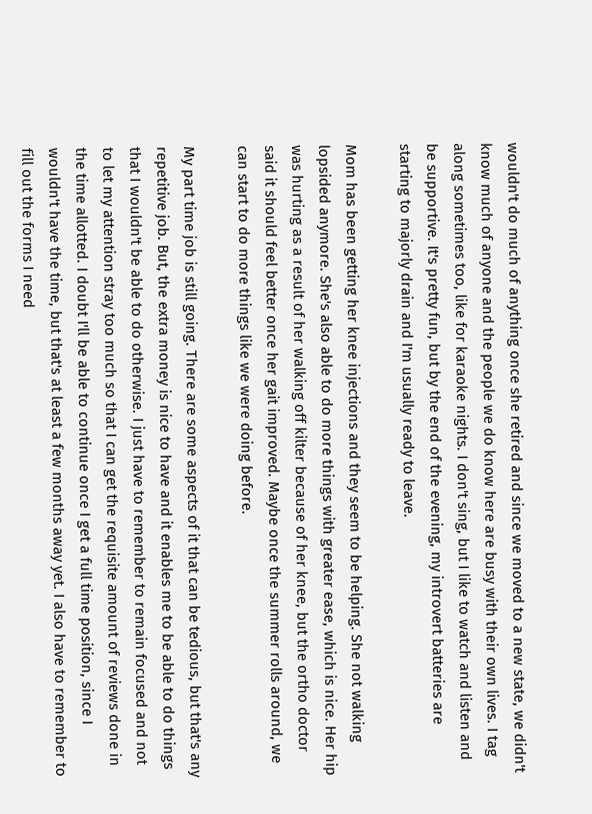wouldn't do much of anything once she retired and since we moved to a new state, we didn't know much of anyone and the people we do know here are busy with their own lives. I tag along sometimes too, like for karaoke nights. I don't sing, but I like to watch and listen and be supportive. It's pretty fun, but by the end of the evening, my introvert batteries are starting to majorly drain and I'm usually ready to leave.

Mom has been getting her knee injections and they seem to be helping. She not walking lopsided anymore. She's also able to do more things with greater ease, which is nice. Her hip was hurting as a result of her walking off kilter because of her knee, but the ortho doctor said it should feel better once her gait improved. Maybe once the summer rolls around, we can start to do more things like we were doing before.

My part time job is still going. There are some aspects of it that can be tedious, but that's any repetitive job. But, the extra money is nice to have and it enables me to be able to do things that I wouldn't be able to do otherwise. I just have to remember to remain focused and not to let my attention stray too much so that I can get the requisite amount of reviews done in the time allotted. I doubt I'll be able to continue once I get a full time position, since I wouldn't have the time, but that's at least a few months away yet. I also have to remember to fill out the forms I need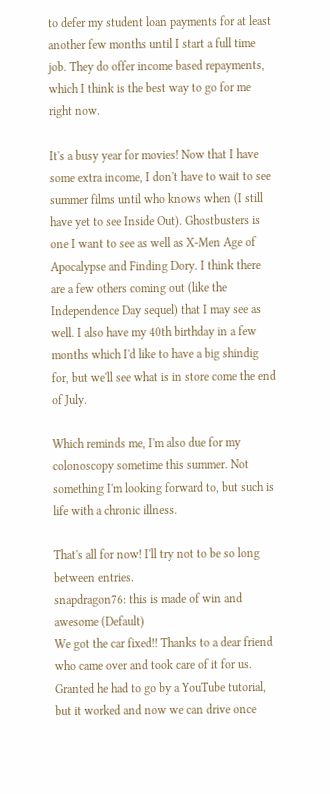to defer my student loan payments for at least another few months until I start a full time job. They do offer income based repayments, which I think is the best way to go for me right now.

It's a busy year for movies! Now that I have some extra income, I don't have to wait to see summer films until who knows when (I still have yet to see Inside Out). Ghostbusters is one I want to see as well as X-Men Age of Apocalypse and Finding Dory. I think there are a few others coming out (like the Independence Day sequel) that I may see as well. I also have my 40th birthday in a few months which I'd like to have a big shindig for, but we'll see what is in store come the end of July.

Which reminds me, I'm also due for my colonoscopy sometime this summer. Not something I'm looking forward to, but such is life with a chronic illness.

That's all for now! I'll try not to be so long between entries.
snapdragon76: this is made of win and awesome (Default)
We got the car fixed!! Thanks to a dear friend who came over and took care of it for us. Granted he had to go by a YouTube tutorial, but it worked and now we can drive once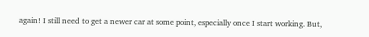again! I still need to get a newer car at some point, especially once I start working. But,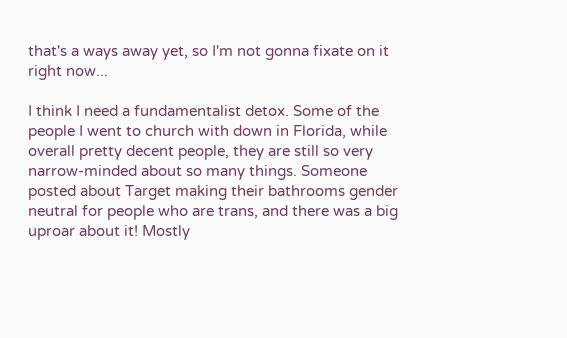that's a ways away yet, so I'm not gonna fixate on it right now...

I think I need a fundamentalist detox. Some of the people I went to church with down in Florida, while overall pretty decent people, they are still so very narrow-minded about so many things. Someone posted about Target making their bathrooms gender neutral for people who are trans, and there was a big uproar about it! Mostly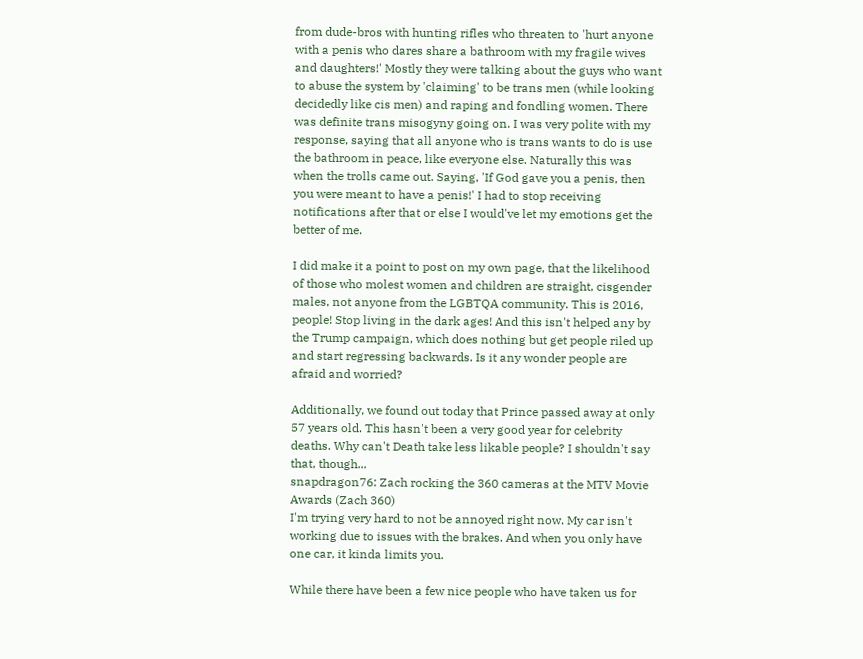from dude-bros with hunting rifles who threaten to 'hurt anyone with a penis who dares share a bathroom with my fragile wives and daughters!' Mostly they were talking about the guys who want to abuse the system by 'claiming' to be trans men (while looking decidedly like cis men) and raping and fondling women. There was definite trans misogyny going on. I was very polite with my response, saying that all anyone who is trans wants to do is use the bathroom in peace, like everyone else. Naturally this was when the trolls came out. Saying, 'If God gave you a penis, then you were meant to have a penis!' I had to stop receiving notifications after that or else I would've let my emotions get the better of me.

I did make it a point to post on my own page, that the likelihood of those who molest women and children are straight, cisgender males, not anyone from the LGBTQA community. This is 2016, people! Stop living in the dark ages! And this isn't helped any by the Trump campaign, which does nothing but get people riled up and start regressing backwards. Is it any wonder people are afraid and worried?

Additionally, we found out today that Prince passed away at only 57 years old. This hasn't been a very good year for celebrity deaths. Why can't Death take less likable people? I shouldn't say that, though...
snapdragon76: Zach rocking the 360 cameras at the MTV Movie Awards (Zach 360)
I'm trying very hard to not be annoyed right now. My car isn't working due to issues with the brakes. And when you only have one car, it kinda limits you.

While there have been a few nice people who have taken us for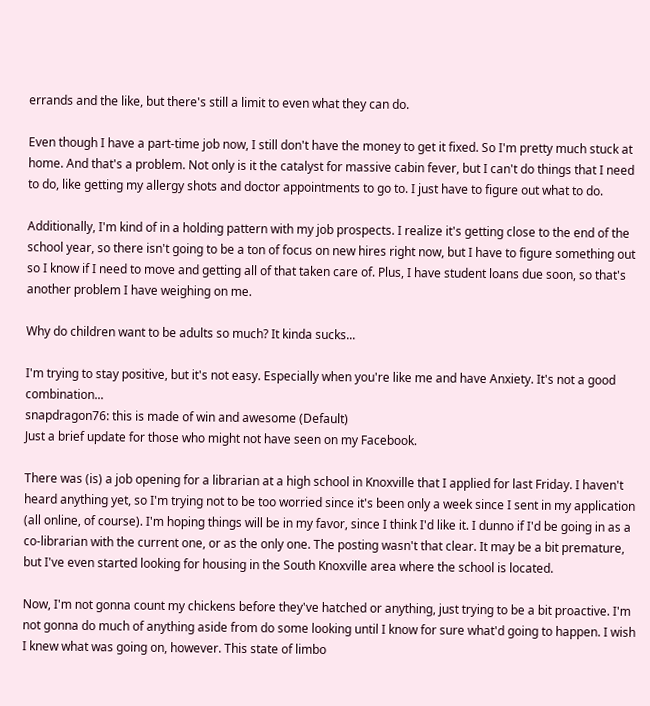errands and the like, but there's still a limit to even what they can do.

Even though I have a part-time job now, I still don't have the money to get it fixed. So I'm pretty much stuck at home. And that's a problem. Not only is it the catalyst for massive cabin fever, but I can't do things that I need to do, like getting my allergy shots and doctor appointments to go to. I just have to figure out what to do.

Additionally, I'm kind of in a holding pattern with my job prospects. I realize it's getting close to the end of the school year, so there isn't going to be a ton of focus on new hires right now, but I have to figure something out so I know if I need to move and getting all of that taken care of. Plus, I have student loans due soon, so that's another problem I have weighing on me.

Why do children want to be adults so much? It kinda sucks...

I'm trying to stay positive, but it's not easy. Especially when you're like me and have Anxiety. It's not a good combination...
snapdragon76: this is made of win and awesome (Default)
Just a brief update for those who might not have seen on my Facebook.

There was (is) a job opening for a librarian at a high school in Knoxville that I applied for last Friday. I haven't heard anything yet, so I'm trying not to be too worried since it's been only a week since I sent in my application (all online, of course). I'm hoping things will be in my favor, since I think I'd like it. I dunno if I'd be going in as a co-librarian with the current one, or as the only one. The posting wasn't that clear. It may be a bit premature, but I've even started looking for housing in the South Knoxville area where the school is located.

Now, I'm not gonna count my chickens before they've hatched or anything, just trying to be a bit proactive. I'm not gonna do much of anything aside from do some looking until I know for sure what'd going to happen. I wish I knew what was going on, however. This state of limbo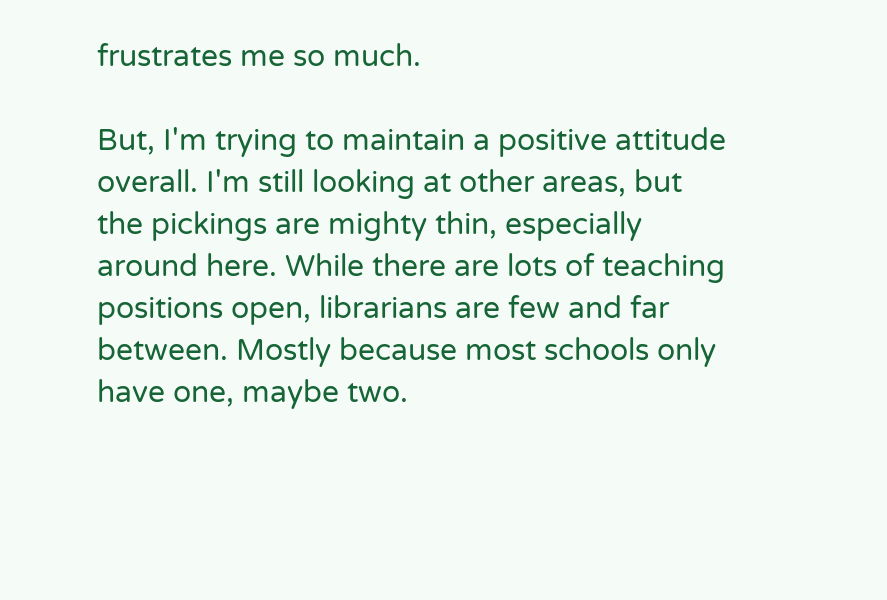frustrates me so much.

But, I'm trying to maintain a positive attitude overall. I'm still looking at other areas, but the pickings are mighty thin, especially around here. While there are lots of teaching positions open, librarians are few and far between. Mostly because most schools only have one, maybe two.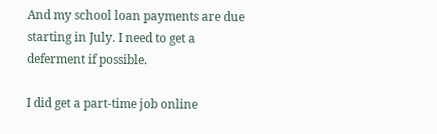And my school loan payments are due starting in July. I need to get a deferment if possible.

I did get a part-time job online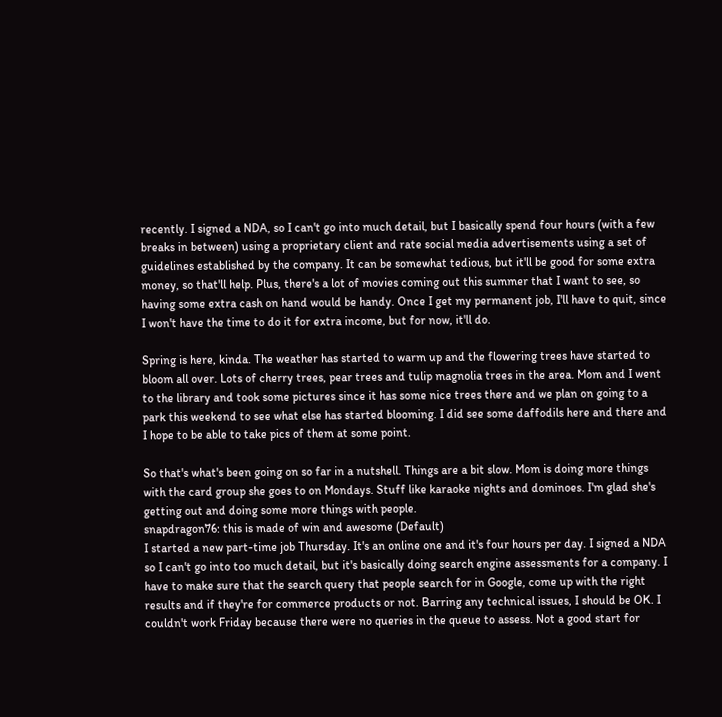recently. I signed a NDA, so I can't go into much detail, but I basically spend four hours (with a few breaks in between) using a proprietary client and rate social media advertisements using a set of guidelines established by the company. It can be somewhat tedious, but it'll be good for some extra money, so that'll help. Plus, there's a lot of movies coming out this summer that I want to see, so having some extra cash on hand would be handy. Once I get my permanent job, I'll have to quit, since I won't have the time to do it for extra income, but for now, it'll do.

Spring is here, kinda. The weather has started to warm up and the flowering trees have started to bloom all over. Lots of cherry trees, pear trees and tulip magnolia trees in the area. Mom and I went to the library and took some pictures since it has some nice trees there and we plan on going to a park this weekend to see what else has started blooming. I did see some daffodils here and there and I hope to be able to take pics of them at some point.

So that's what's been going on so far in a nutshell. Things are a bit slow. Mom is doing more things with the card group she goes to on Mondays. Stuff like karaoke nights and dominoes. I'm glad she's getting out and doing some more things with people.
snapdragon76: this is made of win and awesome (Default)
I started a new part-time job Thursday. It's an online one and it's four hours per day. I signed a NDA so I can't go into too much detail, but it's basically doing search engine assessments for a company. I have to make sure that the search query that people search for in Google, come up with the right results and if they're for commerce products or not. Barring any technical issues, I should be OK. I couldn't work Friday because there were no queries in the queue to assess. Not a good start for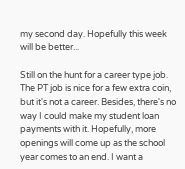my second day. Hopefully this week will be better...

Still on the hunt for a career type job. The PT job is nice for a few extra coin, but it's not a career. Besides, there's no way I could make my student loan payments with it. Hopefully, more openings will come up as the school year comes to an end. I want a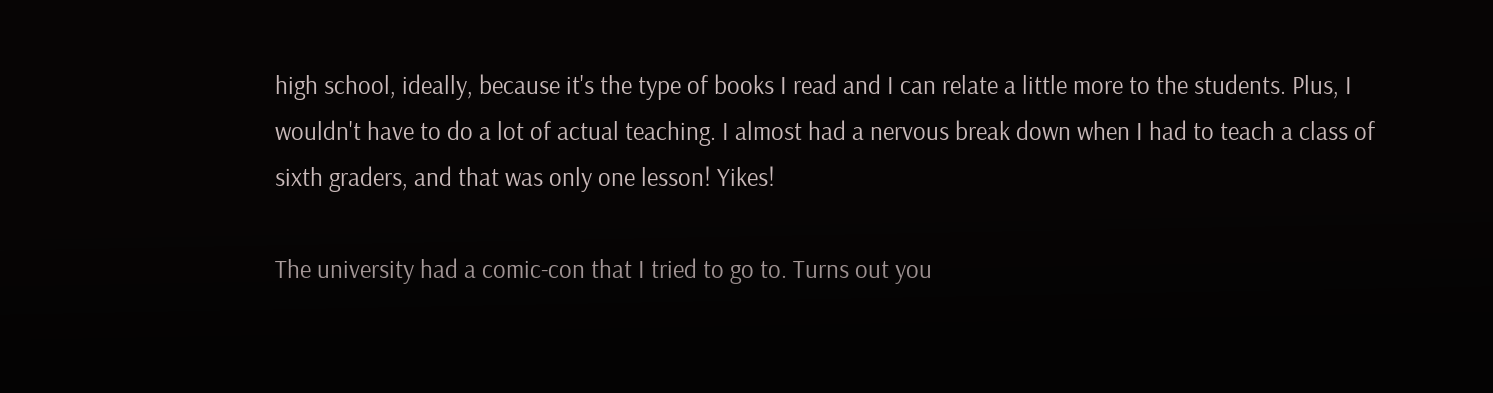high school, ideally, because it's the type of books I read and I can relate a little more to the students. Plus, I wouldn't have to do a lot of actual teaching. I almost had a nervous break down when I had to teach a class of sixth graders, and that was only one lesson! Yikes!

The university had a comic-con that I tried to go to. Turns out you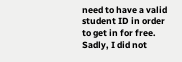need to have a valid student ID in order to get in for free. Sadly, I did not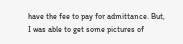have the fee to pay for admittance. But, I was able to get some pictures of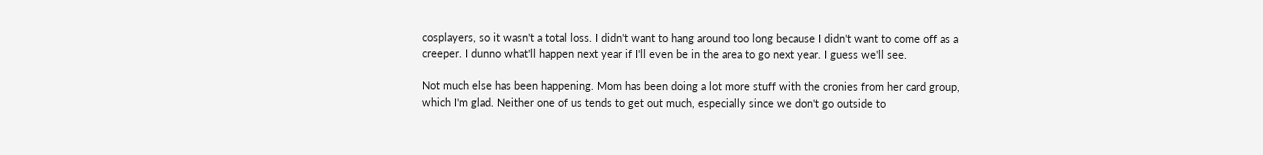cosplayers, so it wasn't a total loss. I didn't want to hang around too long because I didn't want to come off as a creeper. I dunno what'll happen next year if I'll even be in the area to go next year. I guess we'll see.

Not much else has been happening. Mom has been doing a lot more stuff with the cronies from her card group, which I'm glad. Neither one of us tends to get out much, especially since we don't go outside to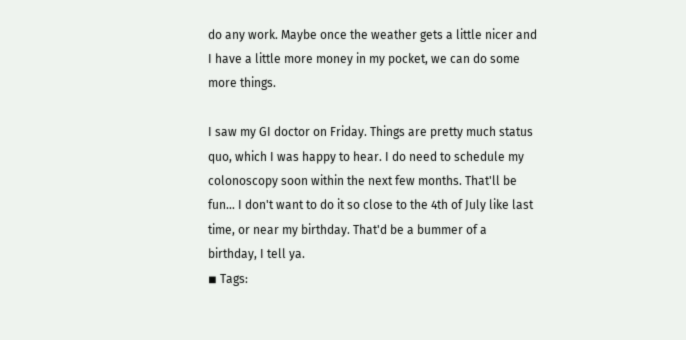do any work. Maybe once the weather gets a little nicer and I have a little more money in my pocket, we can do some more things.

I saw my GI doctor on Friday. Things are pretty much status quo, which I was happy to hear. I do need to schedule my colonoscopy soon within the next few months. That'll be fun... I don't want to do it so close to the 4th of July like last time, or near my birthday. That'd be a bummer of a birthday, I tell ya.
◾ Tags: